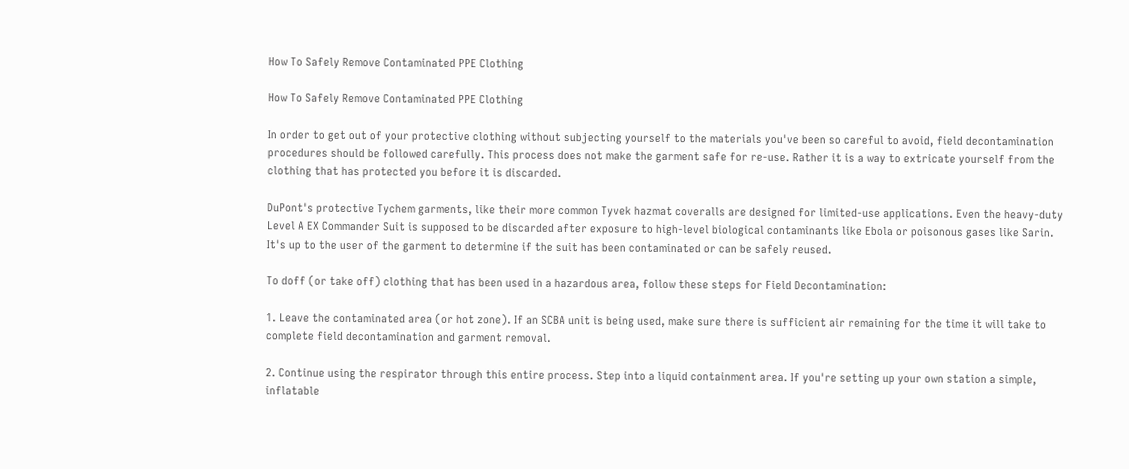How To Safely Remove Contaminated PPE Clothing

How To Safely Remove Contaminated PPE Clothing

In order to get out of your protective clothing without subjecting yourself to the materials you've been so careful to avoid, field decontamination procedures should be followed carefully. This process does not make the garment safe for re-use. Rather it is a way to extricate yourself from the clothing that has protected you before it is discarded.

DuPont's protective Tychem garments, like their more common Tyvek hazmat coveralls are designed for limited-use applications. Even the heavy-duty Level A EX Commander Suit is supposed to be discarded after exposure to high-level biological contaminants like Ebola or poisonous gases like Sarin. It's up to the user of the garment to determine if the suit has been contaminated or can be safely reused.

To doff (or take off) clothing that has been used in a hazardous area, follow these steps for Field Decontamination:

1. Leave the contaminated area (or hot zone). If an SCBA unit is being used, make sure there is sufficient air remaining for the time it will take to complete field decontamination and garment removal.

2. Continue using the respirator through this entire process. Step into a liquid containment area. If you're setting up your own station a simple, inflatable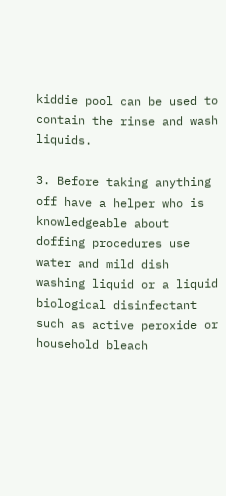kiddie pool can be used to contain the rinse and wash liquids.

3. Before taking anything off have a helper who is knowledgeable about doffing procedures use water and mild dish washing liquid or a liquid biological disinfectant such as active peroxide or household bleach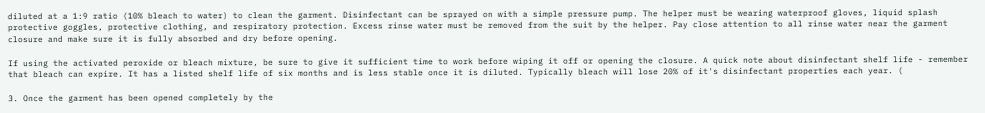diluted at a 1:9 ratio (10% bleach to water) to clean the garment. Disinfectant can be sprayed on with a simple pressure pump. The helper must be wearing waterproof gloves, liquid splash protective goggles, protective clothing, and respiratory protection. Excess rinse water must be removed from the suit by the helper. Pay close attention to all rinse water near the garment closure and make sure it is fully absorbed and dry before opening.

If using the activated peroxide or bleach mixture, be sure to give it sufficient time to work before wiping it off or opening the closure. A quick note about disinfectant shelf life - remember that bleach can expire. It has a listed shelf life of six months and is less stable once it is diluted. Typically bleach will lose 20% of it's disinfectant properties each year. (

3. Once the garment has been opened completely by the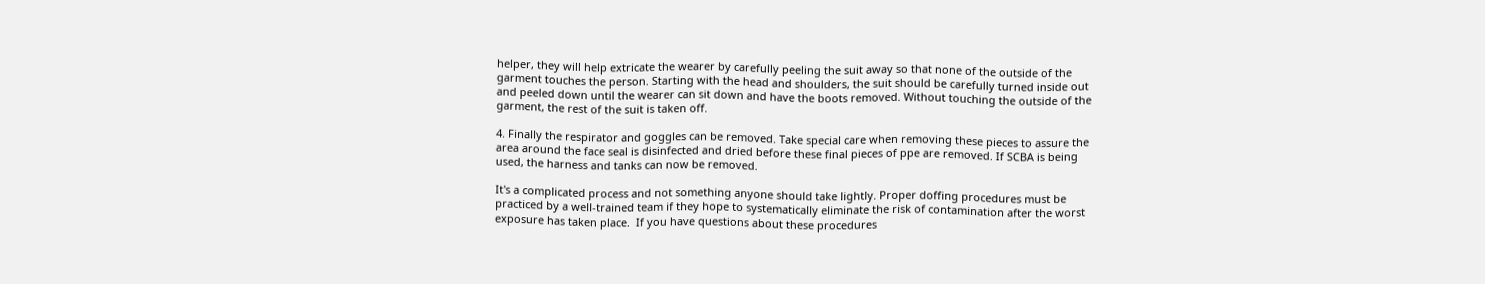helper, they will help extricate the wearer by carefully peeling the suit away so that none of the outside of the garment touches the person. Starting with the head and shoulders, the suit should be carefully turned inside out and peeled down until the wearer can sit down and have the boots removed. Without touching the outside of the garment, the rest of the suit is taken off.

4. Finally the respirator and goggles can be removed. Take special care when removing these pieces to assure the area around the face seal is disinfected and dried before these final pieces of ppe are removed. If SCBA is being used, the harness and tanks can now be removed.

It's a complicated process and not something anyone should take lightly. Proper doffing procedures must be practiced by a well-trained team if they hope to systematically eliminate the risk of contamination after the worst exposure has taken place.  If you have questions about these procedures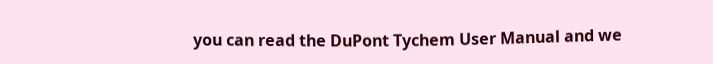you can read the DuPont Tychem User Manual and we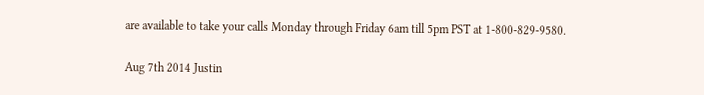are available to take your calls Monday through Friday 6am till 5pm PST at 1-800-829-9580.

Aug 7th 2014 Justin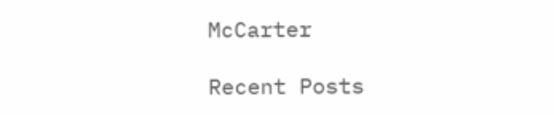McCarter

Recent Posts